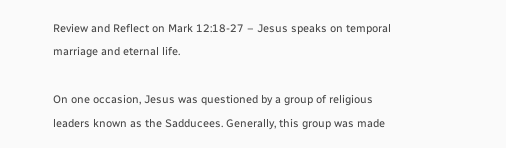Review and Reflect on Mark 12:18-27 – Jesus speaks on temporal marriage and eternal life.

On one occasion, Jesus was questioned by a group of religious leaders known as the Sadducees. Generally, this group was made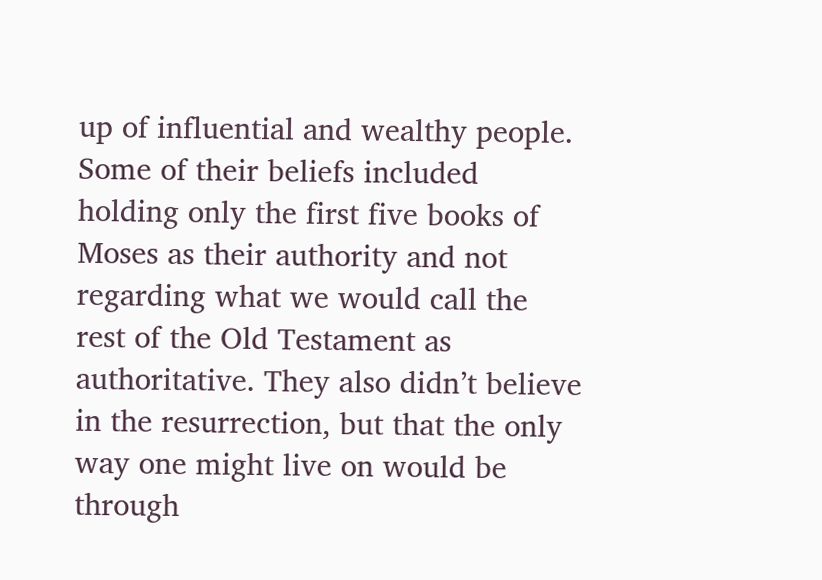up of influential and wealthy people. Some of their beliefs included holding only the first five books of Moses as their authority and not regarding what we would call the rest of the Old Testament as authoritative. They also didn’t believe in the resurrection, but that the only way one might live on would be through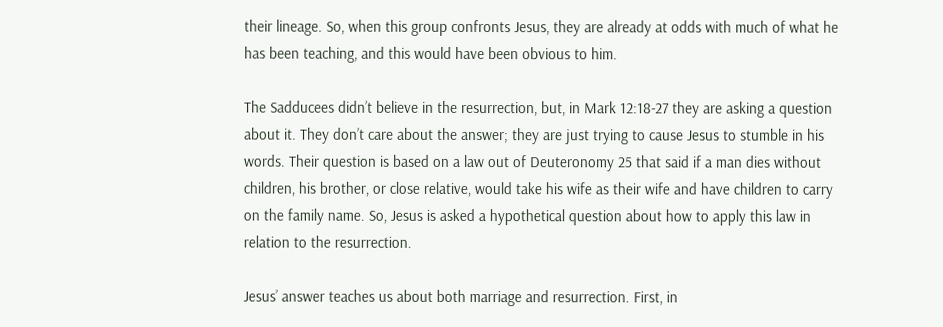their lineage. So, when this group confronts Jesus, they are already at odds with much of what he has been teaching, and this would have been obvious to him.

The Sadducees didn’t believe in the resurrection, but, in Mark 12:18-27 they are asking a question about it. They don’t care about the answer; they are just trying to cause Jesus to stumble in his words. Their question is based on a law out of Deuteronomy 25 that said if a man dies without children, his brother, or close relative, would take his wife as their wife and have children to carry on the family name. So, Jesus is asked a hypothetical question about how to apply this law in relation to the resurrection.

Jesus’ answer teaches us about both marriage and resurrection. First, in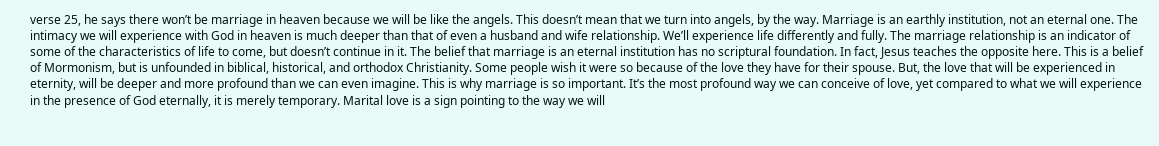verse 25, he says there won’t be marriage in heaven because we will be like the angels. This doesn’t mean that we turn into angels, by the way. Marriage is an earthly institution, not an eternal one. The intimacy we will experience with God in heaven is much deeper than that of even a husband and wife relationship. We’ll experience life differently and fully. The marriage relationship is an indicator of some of the characteristics of life to come, but doesn’t continue in it. The belief that marriage is an eternal institution has no scriptural foundation. In fact, Jesus teaches the opposite here. This is a belief of Mormonism, but is unfounded in biblical, historical, and orthodox Christianity. Some people wish it were so because of the love they have for their spouse. But, the love that will be experienced in eternity, will be deeper and more profound than we can even imagine. This is why marriage is so important. It’s the most profound way we can conceive of love, yet compared to what we will experience in the presence of God eternally, it is merely temporary. Marital love is a sign pointing to the way we will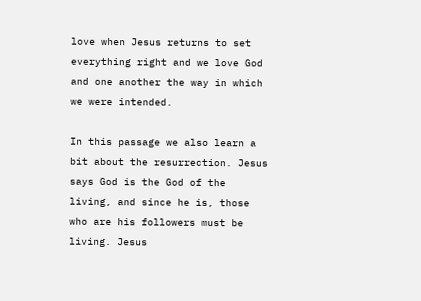love when Jesus returns to set everything right and we love God and one another the way in which we were intended.

In this passage we also learn a bit about the resurrection. Jesus says God is the God of the living, and since he is, those who are his followers must be living. Jesus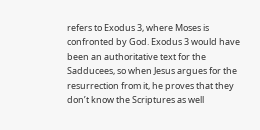refers to Exodus 3, where Moses is confronted by God. Exodus 3 would have been an authoritative text for the Sadducees, so when Jesus argues for the resurrection from it, he proves that they don’t know the Scriptures as well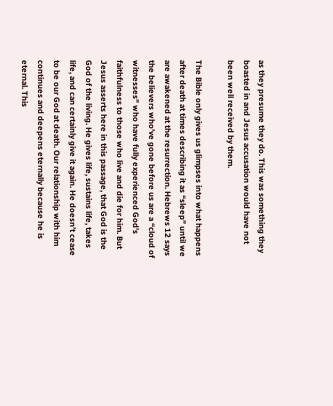as they presume they do. This was something they boasted in and Jesus accusation would have not been well received by them.

The Bible only gives us glimpses into what happens after death at times describing it as “sleep” until we are awakened at the resurrection. Hebrews 12 says the believers who’ve gone before us are a “cloud of witnesses” who have fully experienced God’s faithfulness to those who live and die for him. But Jesus asserts here in this passage, that God is the God of the living. He gives life, sustains life, takes life, and can certainly give it again. He doesn’t cease to be our God at death. Our relationship with him continues and deepens eternally because he is eternal. This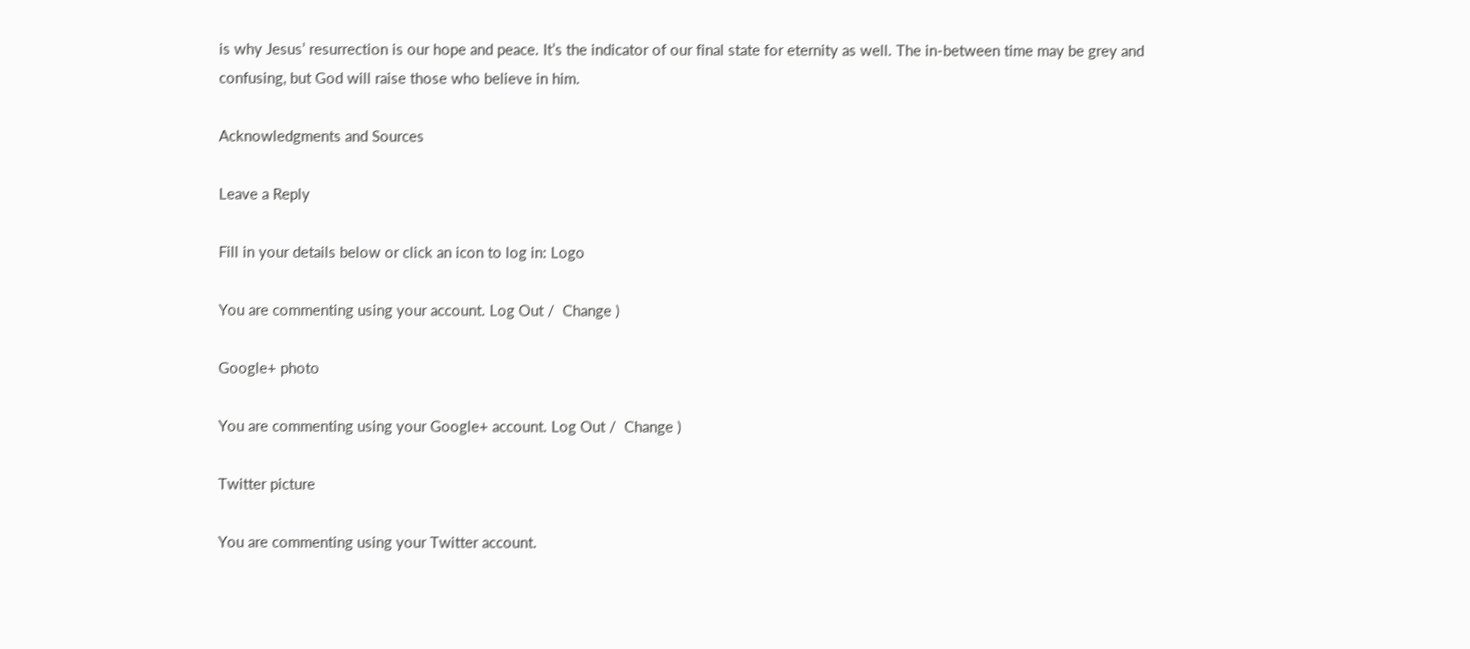is why Jesus’ resurrection is our hope and peace. It’s the indicator of our final state for eternity as well. The in-between time may be grey and confusing, but God will raise those who believe in him.

Acknowledgments and Sources

Leave a Reply

Fill in your details below or click an icon to log in: Logo

You are commenting using your account. Log Out /  Change )

Google+ photo

You are commenting using your Google+ account. Log Out /  Change )

Twitter picture

You are commenting using your Twitter account.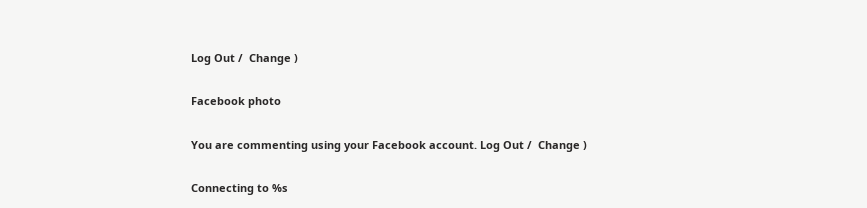Log Out /  Change )

Facebook photo

You are commenting using your Facebook account. Log Out /  Change )

Connecting to %s